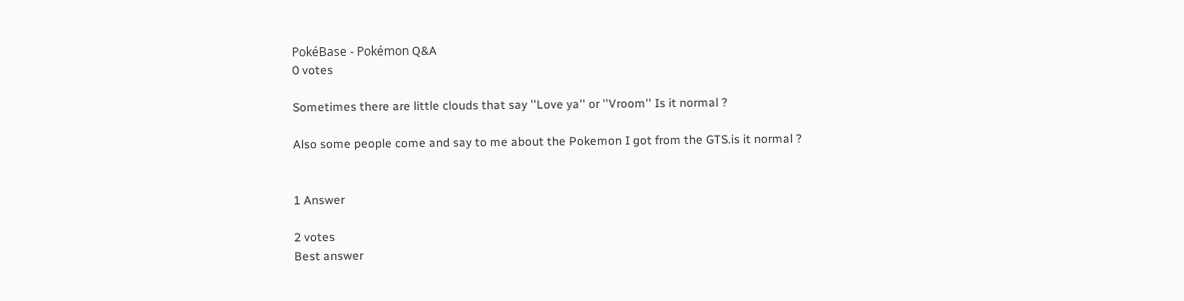PokéBase - Pokémon Q&A
0 votes

Sometimes there are little clouds that say ''Love ya'' or ''Vroom'' Is it normal ?

Also some people come and say to me about the Pokemon I got from the GTS.is it normal ?


1 Answer

2 votes
Best answer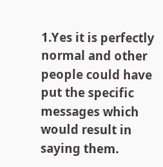1.Yes it is perfectly normal and other people could have put the specific messages which would result in saying them.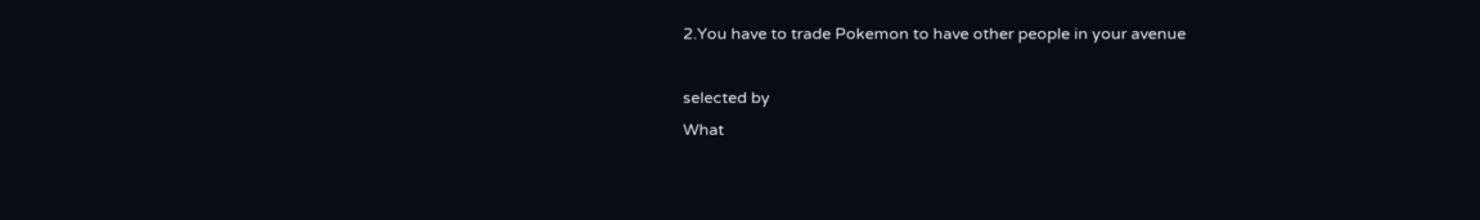2.You have to trade Pokemon to have other people in your avenue

selected by
What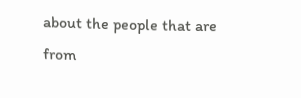about the people that are from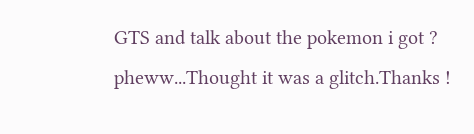GTS and talk about the pokemon i got ?
pheww...Thought it was a glitch.Thanks !